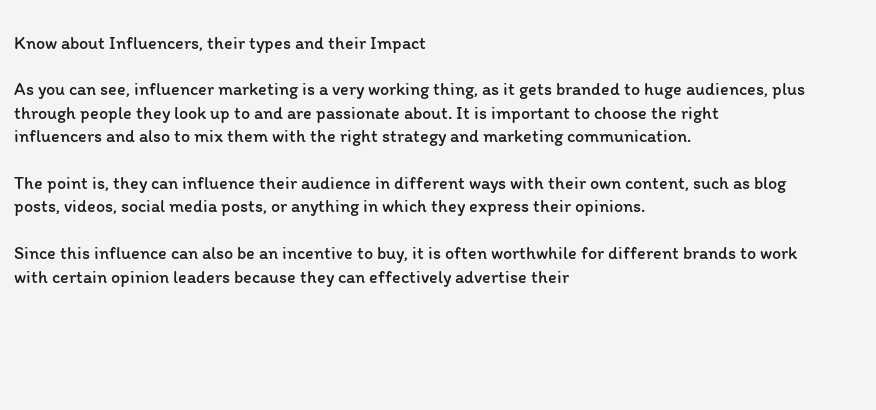Know about Influencers, their types and their Impact

As you can see, influencer marketing is a very working thing, as it gets branded to huge audiences, plus through people they look up to and are passionate about. It is important to choose the right influencers and also to mix them with the right strategy and marketing communication.

The point is, they can influence their audience in different ways with their own content, such as blog posts, videos, social media posts, or anything in which they express their opinions.

Since this influence can also be an incentive to buy, it is often worthwhile for different brands to work with certain opinion leaders because they can effectively advertise their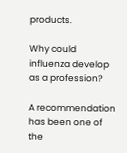products.

Why could influenza develop as a profession?

A recommendation has been one of the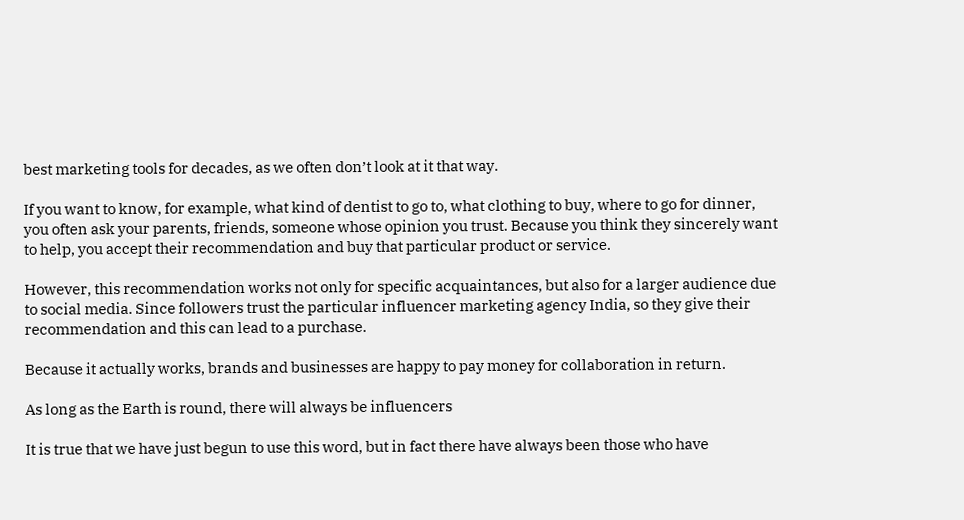best marketing tools for decades, as we often don’t look at it that way.

If you want to know, for example, what kind of dentist to go to, what clothing to buy, where to go for dinner, you often ask your parents, friends, someone whose opinion you trust. Because you think they sincerely want to help, you accept their recommendation and buy that particular product or service.

However, this recommendation works not only for specific acquaintances, but also for a larger audience due to social media. Since followers trust the particular influencer marketing agency India, so they give their recommendation and this can lead to a purchase.

Because it actually works, brands and businesses are happy to pay money for collaboration in return.

As long as the Earth is round, there will always be influencers

It is true that we have just begun to use this word, but in fact there have always been those who have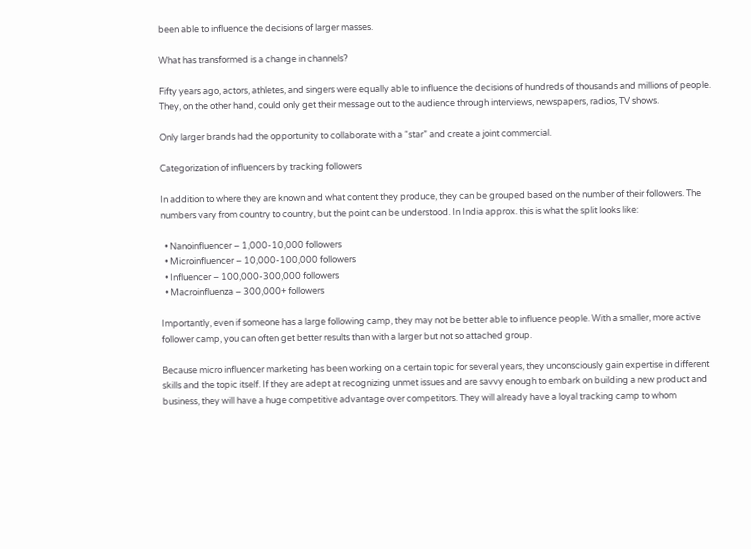been able to influence the decisions of larger masses.

What has transformed is a change in channels?

Fifty years ago, actors, athletes, and singers were equally able to influence the decisions of hundreds of thousands and millions of people. They, on the other hand, could only get their message out to the audience through interviews, newspapers, radios, TV shows.

Only larger brands had the opportunity to collaborate with a “star” and create a joint commercial.

Categorization of influencers by tracking followers

In addition to where they are known and what content they produce, they can be grouped based on the number of their followers. The numbers vary from country to country, but the point can be understood. In India approx. this is what the split looks like:

  • Nanoinfluencer – 1,000-10,000 followers
  • Microinfluencer – 10,000-100,000 followers
  • Influencer – 100,000-300,000 followers
  • Macroinfluenza – 300,000+ followers

Importantly, even if someone has a large following camp, they may not be better able to influence people. With a smaller, more active follower camp, you can often get better results than with a larger but not so attached group.

Because micro influencer marketing has been working on a certain topic for several years, they unconsciously gain expertise in different skills and the topic itself. If they are adept at recognizing unmet issues and are savvy enough to embark on building a new product and business, they will have a huge competitive advantage over competitors. They will already have a loyal tracking camp to whom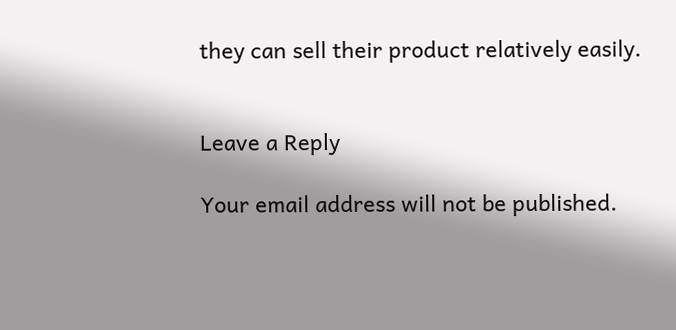they can sell their product relatively easily.


Leave a Reply

Your email address will not be published.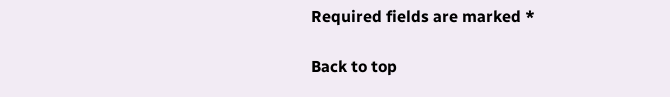Required fields are marked *

Back to top